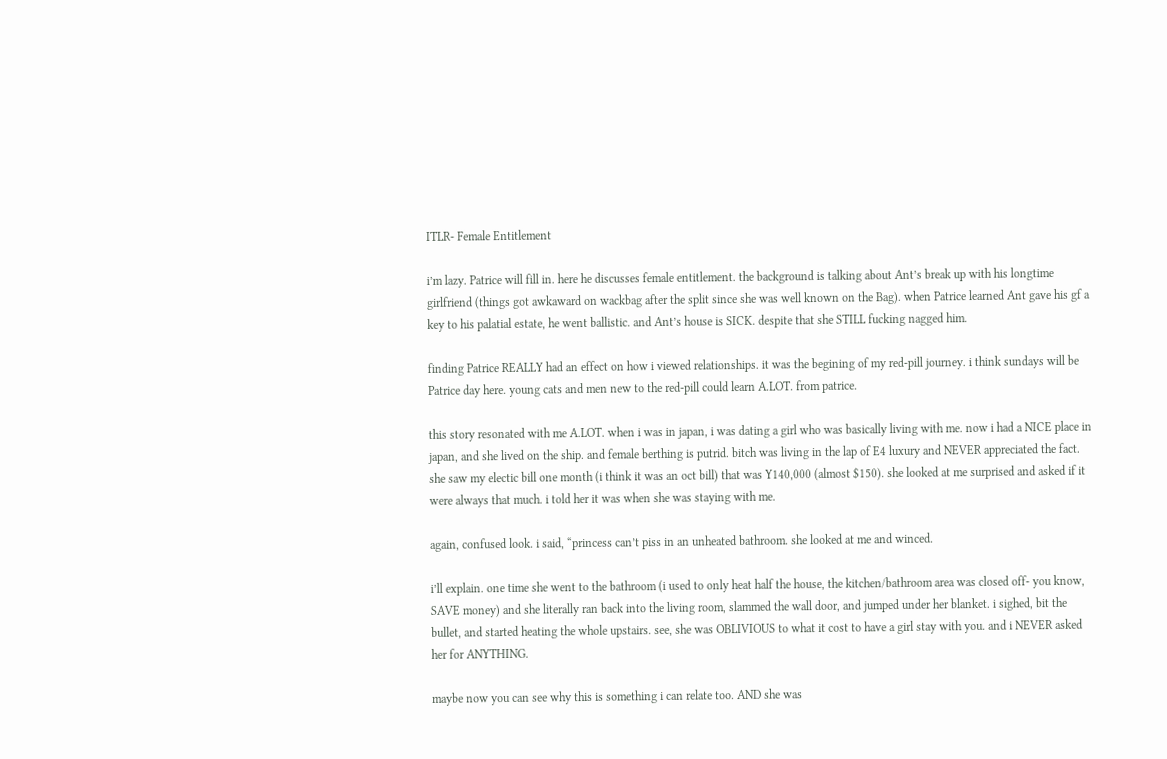ITLR- Female Entitlement

i’m lazy. Patrice will fill in. here he discusses female entitlement. the background is talking about Ant’s break up with his longtime girlfriend (things got awkaward on wackbag after the split since she was well known on the Bag). when Patrice learned Ant gave his gf a key to his palatial estate, he went ballistic. and Ant’s house is SICK. despite that she STILL fucking nagged him.

finding Patrice REALLY had an effect on how i viewed relationships. it was the begining of my red-pill journey. i think sundays will be Patrice day here. young cats and men new to the red-pill could learn A.LOT. from patrice.

this story resonated with me A.LOT. when i was in japan, i was dating a girl who was basically living with me. now i had a NICE place in japan, and she lived on the ship. and female berthing is putrid. bitch was living in the lap of E4 luxury and NEVER appreciated the fact. she saw my electic bill one month (i think it was an oct bill) that was Y140,000 (almost $150). she looked at me surprised and asked if it were always that much. i told her it was when she was staying with me.

again, confused look. i said, “princess can’t piss in an unheated bathroom. she looked at me and winced.

i’ll explain. one time she went to the bathroom (i used to only heat half the house, the kitchen/bathroom area was closed off- you know, SAVE money) and she literally ran back into the living room, slammed the wall door, and jumped under her blanket. i sighed, bit the bullet, and started heating the whole upstairs. see, she was OBLIVIOUS to what it cost to have a girl stay with you. and i NEVER asked her for ANYTHING.

maybe now you can see why this is something i can relate too. AND she was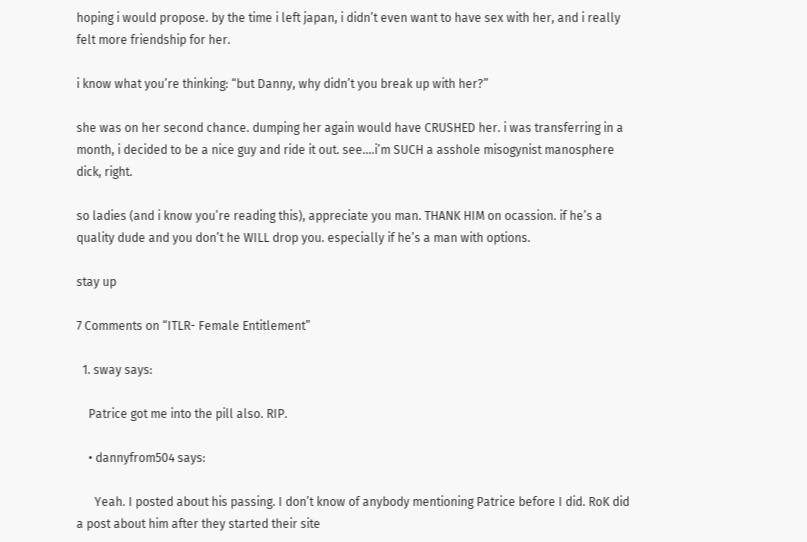hoping i would propose. by the time i left japan, i didn’t even want to have sex with her, and i really felt more friendship for her.

i know what you’re thinking: “but Danny, why didn’t you break up with her?”

she was on her second chance. dumping her again would have CRUSHED her. i was transferring in a month, i decided to be a nice guy and ride it out. see….i’m SUCH a asshole misogynist manosphere dick, right.

so ladies (and i know you’re reading this), appreciate you man. THANK HIM on ocassion. if he’s a quality dude and you don’t he WILL drop you. especially if he’s a man with options.

stay up

7 Comments on “ITLR- Female Entitlement”

  1. sway says:

    Patrice got me into the pill also. RIP.

    • dannyfrom504 says:

      Yeah. I posted about his passing. I don’t know of anybody mentioning Patrice before I did. RoK did a post about him after they started their site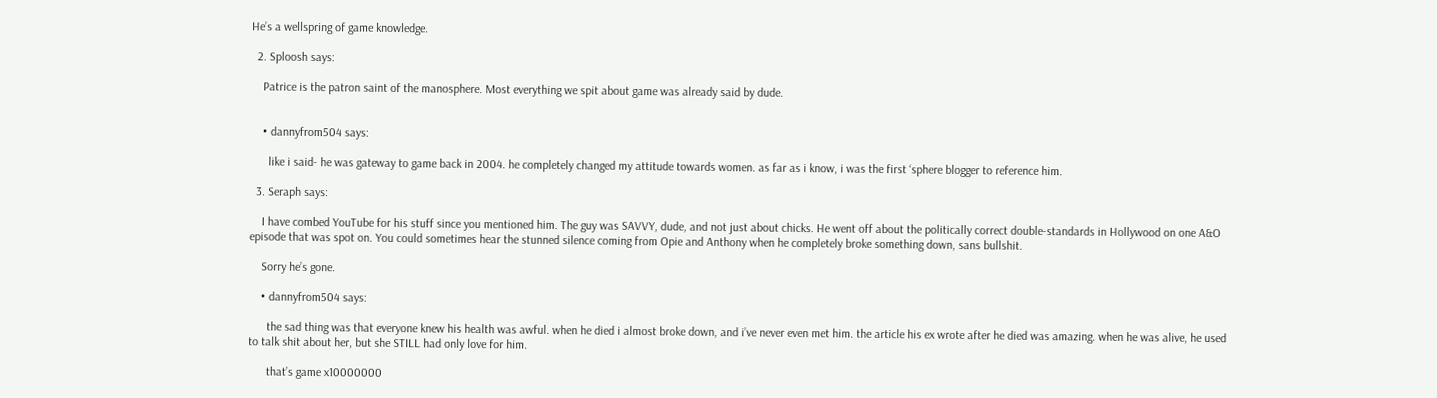He’s a wellspring of game knowledge.

  2. Sploosh says:

    Patrice is the patron saint of the manosphere. Most everything we spit about game was already said by dude.


    • dannyfrom504 says:

      like i said- he was gateway to game back in 2004. he completely changed my attitude towards women. as far as i know, i was the first ‘sphere blogger to reference him.

  3. Seraph says:

    I have combed YouTube for his stuff since you mentioned him. The guy was SAVVY, dude, and not just about chicks. He went off about the politically correct double-standards in Hollywood on one A&O episode that was spot on. You could sometimes hear the stunned silence coming from Opie and Anthony when he completely broke something down, sans bullshit.

    Sorry he’s gone.

    • dannyfrom504 says:

      the sad thing was that everyone knew his health was awful. when he died i almost broke down, and i’ve never even met him. the article his ex wrote after he died was amazing. when he was alive, he used to talk shit about her, but she STILL had only love for him.

      that’s game x10000000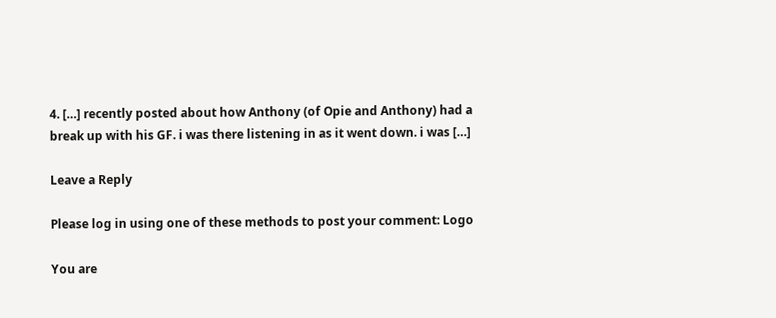4. […] recently posted about how Anthony (of Opie and Anthony) had a break up with his GF. i was there listening in as it went down. i was […]

Leave a Reply

Please log in using one of these methods to post your comment: Logo

You are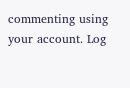commenting using your account. Log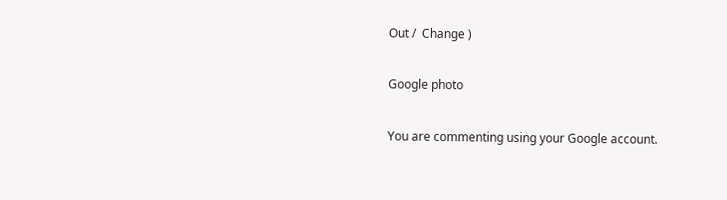Out /  Change )

Google photo

You are commenting using your Google account.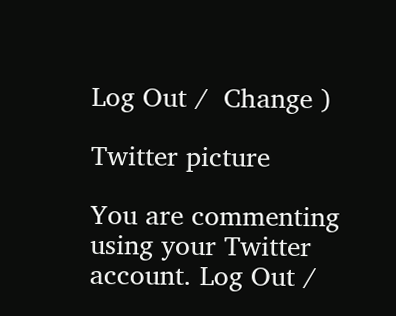Log Out /  Change )

Twitter picture

You are commenting using your Twitter account. Log Out /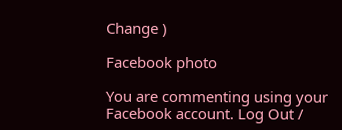Change )

Facebook photo

You are commenting using your Facebook account. Log Out /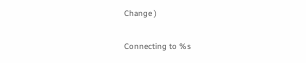Change )

Connecting to %s